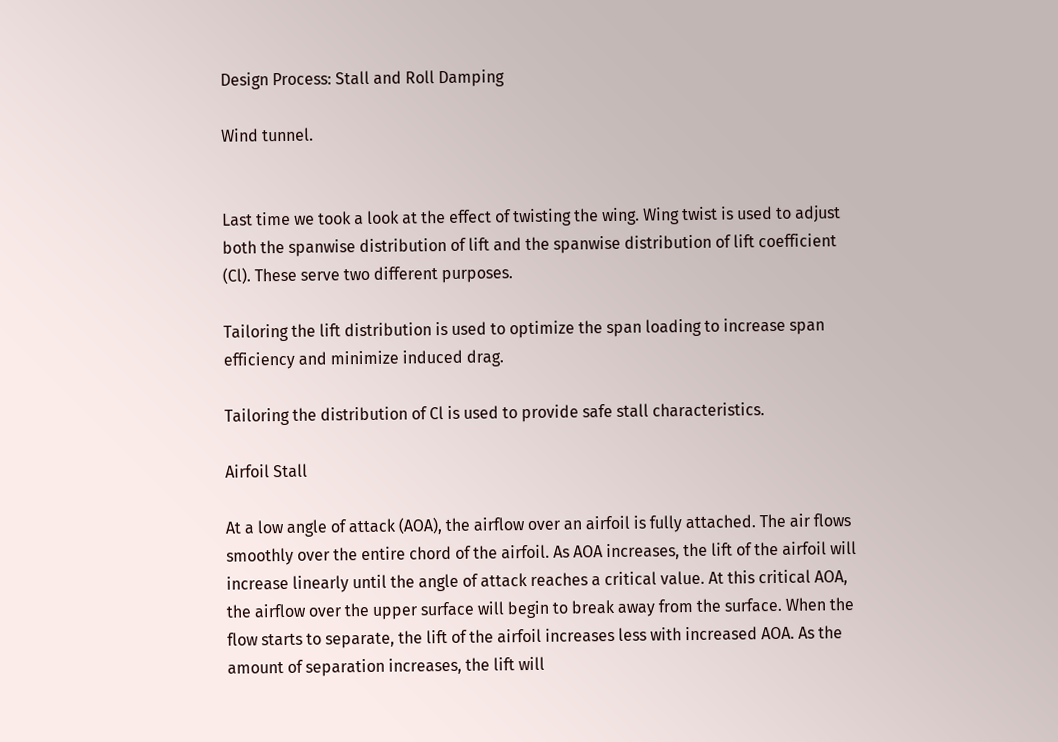Design Process: Stall and Roll Damping

Wind tunnel.


Last time we took a look at the effect of twisting the wing. Wing twist is used to adjust both the spanwise distribution of lift and the spanwise distribution of lift coefficient (Cl). These serve two different purposes.

Tailoring the lift distribution is used to optimize the span loading to increase span efficiency and minimize induced drag.

Tailoring the distribution of Cl is used to provide safe stall characteristics.

Airfoil Stall

At a low angle of attack (AOA), the airflow over an airfoil is fully attached. The air flows smoothly over the entire chord of the airfoil. As AOA increases, the lift of the airfoil will increase linearly until the angle of attack reaches a critical value. At this critical AOA, the airflow over the upper surface will begin to break away from the surface. When the flow starts to separate, the lift of the airfoil increases less with increased AOA. As the amount of separation increases, the lift will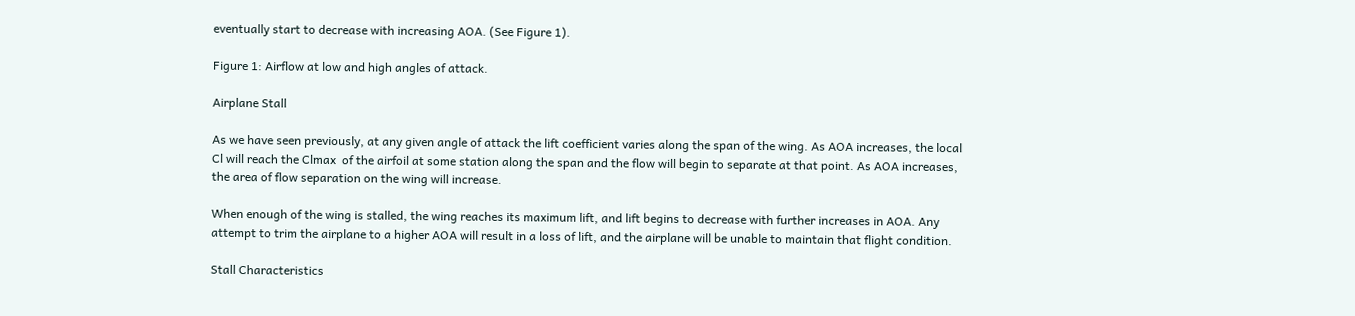eventually start to decrease with increasing AOA. (See Figure 1).

Figure 1: Airflow at low and high angles of attack.

Airplane Stall

As we have seen previously, at any given angle of attack the lift coefficient varies along the span of the wing. As AOA increases, the local Cl will reach the Clmax  of the airfoil at some station along the span and the flow will begin to separate at that point. As AOA increases, the area of flow separation on the wing will increase.

When enough of the wing is stalled, the wing reaches its maximum lift, and lift begins to decrease with further increases in AOA. Any attempt to trim the airplane to a higher AOA will result in a loss of lift, and the airplane will be unable to maintain that flight condition.

Stall Characteristics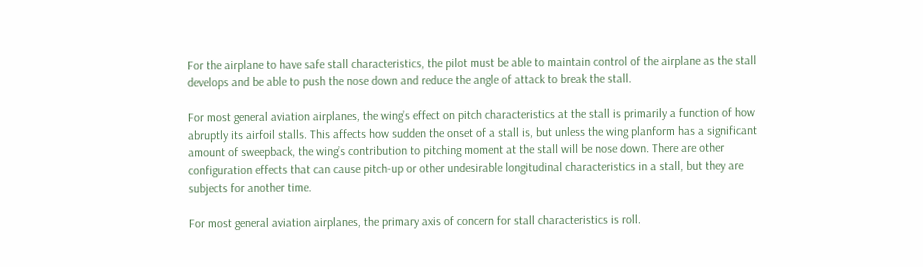For the airplane to have safe stall characteristics, the pilot must be able to maintain control of the airplane as the stall develops and be able to push the nose down and reduce the angle of attack to break the stall.

For most general aviation airplanes, the wing’s effect on pitch characteristics at the stall is primarily a function of how abruptly its airfoil stalls. This affects how sudden the onset of a stall is, but unless the wing planform has a significant amount of sweepback, the wing’s contribution to pitching moment at the stall will be nose down. There are other configuration effects that can cause pitch-up or other undesirable longitudinal characteristics in a stall, but they are subjects for another time.

For most general aviation airplanes, the primary axis of concern for stall characteristics is roll.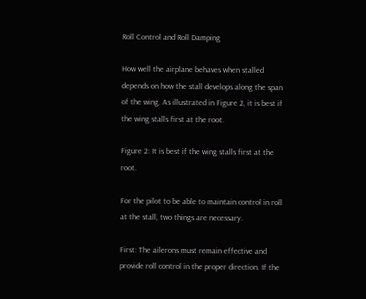Roll Control and Roll Damping

How well the airplane behaves when stalled depends on how the stall develops along the span of the wing. As illustrated in Figure 2, it is best if the wing stalls first at the root.

Figure 2: It is best if the wing stalls first at the root.

For the pilot to be able to maintain control in roll at the stall, two things are necessary.

First: The ailerons must remain effective and provide roll control in the proper direction. If the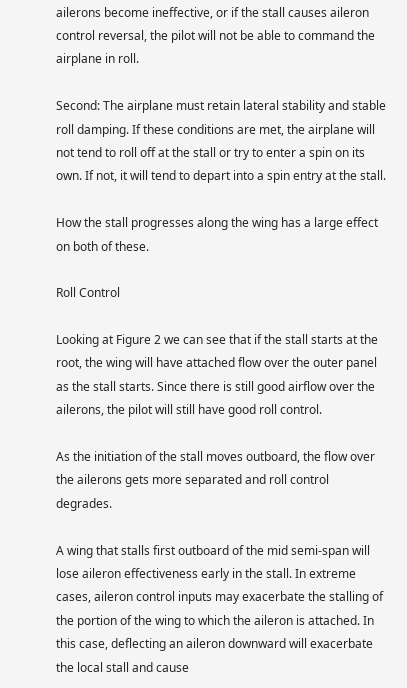ailerons become ineffective, or if the stall causes aileron control reversal, the pilot will not be able to command the airplane in roll.

Second: The airplane must retain lateral stability and stable roll damping. If these conditions are met, the airplane will not tend to roll off at the stall or try to enter a spin on its own. If not, it will tend to depart into a spin entry at the stall.

How the stall progresses along the wing has a large effect on both of these.

Roll Control

Looking at Figure 2 we can see that if the stall starts at the root, the wing will have attached flow over the outer panel as the stall starts. Since there is still good airflow over the ailerons, the pilot will still have good roll control.

As the initiation of the stall moves outboard, the flow over the ailerons gets more separated and roll control degrades.

A wing that stalls first outboard of the mid semi-span will lose aileron effectiveness early in the stall. In extreme cases, aileron control inputs may exacerbate the stalling of the portion of the wing to which the aileron is attached. In this case, deflecting an aileron downward will exacerbate the local stall and cause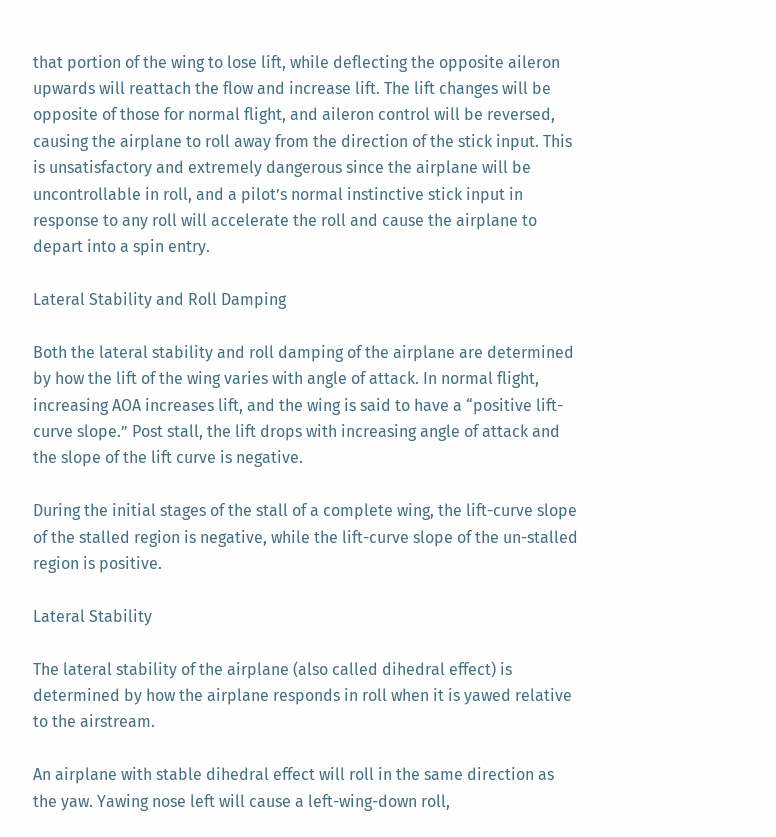that portion of the wing to lose lift, while deflecting the opposite aileron upwards will reattach the flow and increase lift. The lift changes will be opposite of those for normal flight, and aileron control will be reversed, causing the airplane to roll away from the direction of the stick input. This is unsatisfactory and extremely dangerous since the airplane will be uncontrollable in roll, and a pilot’s normal instinctive stick input in response to any roll will accelerate the roll and cause the airplane to depart into a spin entry.

Lateral Stability and Roll Damping

Both the lateral stability and roll damping of the airplane are determined by how the lift of the wing varies with angle of attack. In normal flight, increasing AOA increases lift, and the wing is said to have a “positive lift-curve slope.” Post stall, the lift drops with increasing angle of attack and the slope of the lift curve is negative.

During the initial stages of the stall of a complete wing, the lift-curve slope of the stalled region is negative, while the lift-curve slope of the un-stalled region is positive.

Lateral Stability

The lateral stability of the airplane (also called dihedral effect) is determined by how the airplane responds in roll when it is yawed relative to the airstream.

An airplane with stable dihedral effect will roll in the same direction as the yaw. Yawing nose left will cause a left-wing-down roll,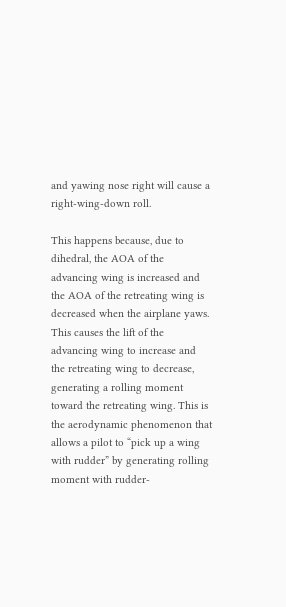and yawing nose right will cause a right-wing-down roll.

This happens because, due to dihedral, the AOA of the advancing wing is increased and the AOA of the retreating wing is decreased when the airplane yaws. This causes the lift of the advancing wing to increase and the retreating wing to decrease, generating a rolling moment toward the retreating wing. This is the aerodynamic phenomenon that allows a pilot to “pick up a wing with rudder” by generating rolling moment with rudder-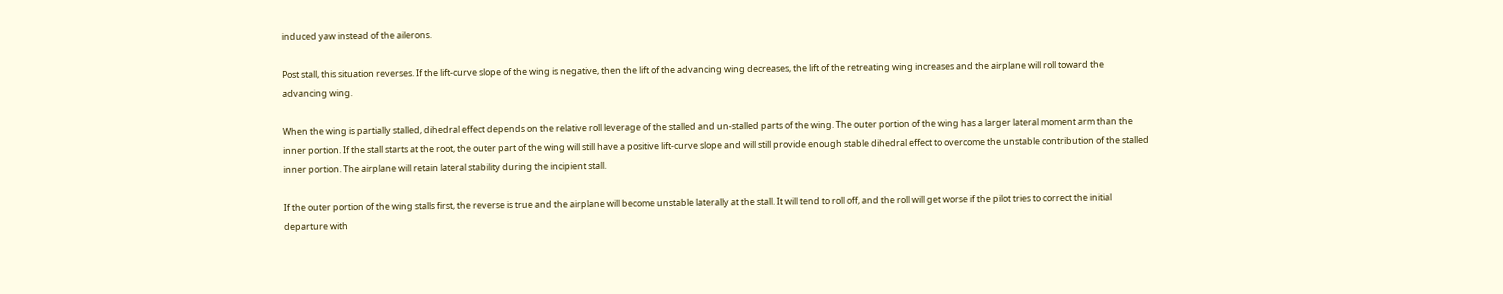induced yaw instead of the ailerons.

Post stall, this situation reverses. If the lift-curve slope of the wing is negative, then the lift of the advancing wing decreases, the lift of the retreating wing increases and the airplane will roll toward the advancing wing.

When the wing is partially stalled, dihedral effect depends on the relative roll leverage of the stalled and un-stalled parts of the wing. The outer portion of the wing has a larger lateral moment arm than the inner portion. If the stall starts at the root, the outer part of the wing will still have a positive lift-curve slope and will still provide enough stable dihedral effect to overcome the unstable contribution of the stalled inner portion. The airplane will retain lateral stability during the incipient stall.

If the outer portion of the wing stalls first, the reverse is true and the airplane will become unstable laterally at the stall. It will tend to roll off, and the roll will get worse if the pilot tries to correct the initial departure with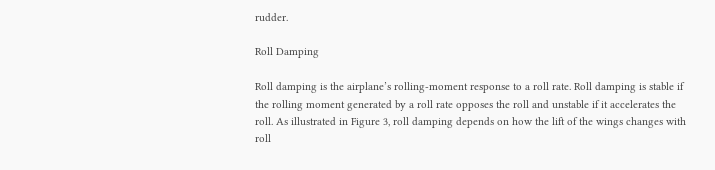rudder.

Roll Damping

Roll damping is the airplane’s rolling-moment response to a roll rate. Roll damping is stable if the rolling moment generated by a roll rate opposes the roll and unstable if it accelerates the roll. As illustrated in Figure 3, roll damping depends on how the lift of the wings changes with roll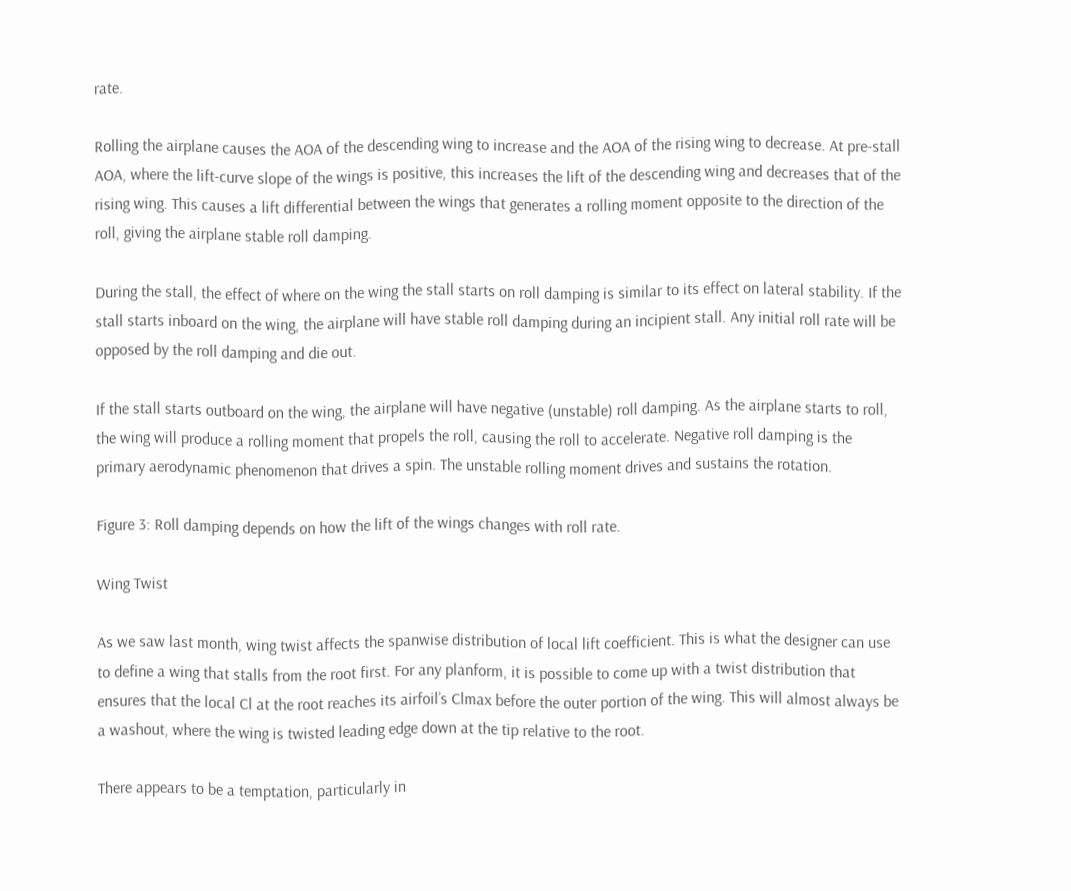rate.

Rolling the airplane causes the AOA of the descending wing to increase and the AOA of the rising wing to decrease. At pre-stall AOA, where the lift-curve slope of the wings is positive, this increases the lift of the descending wing and decreases that of the rising wing. This causes a lift differential between the wings that generates a rolling moment opposite to the direction of the roll, giving the airplane stable roll damping.

During the stall, the effect of where on the wing the stall starts on roll damping is similar to its effect on lateral stability. If the stall starts inboard on the wing, the airplane will have stable roll damping during an incipient stall. Any initial roll rate will be opposed by the roll damping and die out.

If the stall starts outboard on the wing, the airplane will have negative (unstable) roll damping. As the airplane starts to roll, the wing will produce a rolling moment that propels the roll, causing the roll to accelerate. Negative roll damping is the primary aerodynamic phenomenon that drives a spin. The unstable rolling moment drives and sustains the rotation.

Figure 3: Roll damping depends on how the lift of the wings changes with roll rate.

Wing Twist

As we saw last month, wing twist affects the spanwise distribution of local lift coefficient. This is what the designer can use to define a wing that stalls from the root first. For any planform, it is possible to come up with a twist distribution that ensures that the local Cl at the root reaches its airfoil’s Clmax before the outer portion of the wing. This will almost always be a washout, where the wing is twisted leading edge down at the tip relative to the root.

There appears to be a temptation, particularly in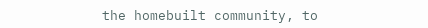the homebuilt community, to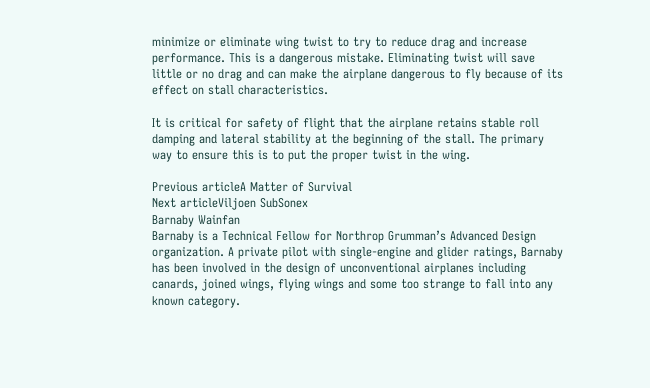minimize or eliminate wing twist to try to reduce drag and increase performance. This is a dangerous mistake. Eliminating twist will save little or no drag and can make the airplane dangerous to fly because of its effect on stall characteristics.

It is critical for safety of flight that the airplane retains stable roll damping and lateral stability at the beginning of the stall. The primary way to ensure this is to put the proper twist in the wing.

Previous articleA Matter of Survival
Next articleViljoen SubSonex
Barnaby Wainfan
Barnaby is a Technical Fellow for Northrop Grumman’s Advanced Design organization. A private pilot with single-engine and glider ratings, Barnaby has been involved in the design of unconventional airplanes including canards, joined wings, flying wings and some too strange to fall into any known category.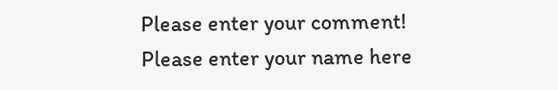Please enter your comment!
Please enter your name here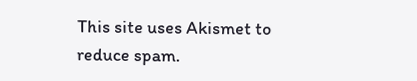This site uses Akismet to reduce spam.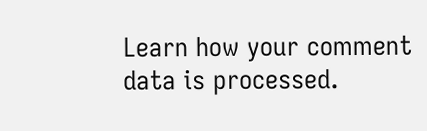Learn how your comment data is processed.